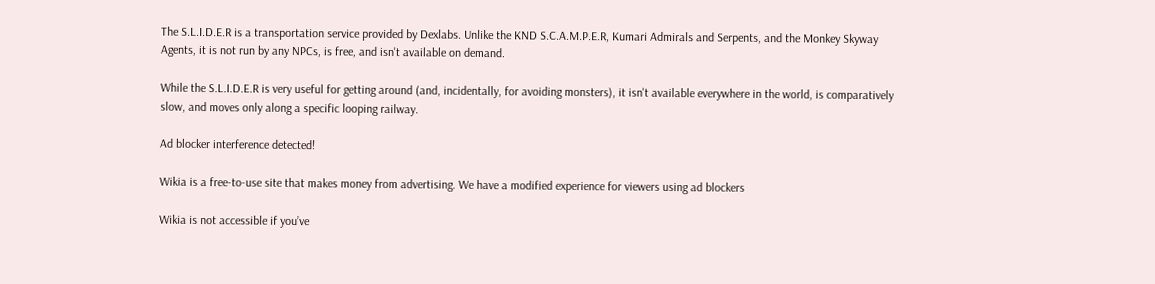The S.L.I.D.E.R is a transportation service provided by Dexlabs. Unlike the KND S.C.A.M.P.E.R, Kumari Admirals and Serpents, and the Monkey Skyway Agents, it is not run by any NPCs, is free, and isn't available on demand.

While the S.L.I.D.E.R is very useful for getting around (and, incidentally, for avoiding monsters), it isn't available everywhere in the world, is comparatively slow, and moves only along a specific looping railway.

Ad blocker interference detected!

Wikia is a free-to-use site that makes money from advertising. We have a modified experience for viewers using ad blockers

Wikia is not accessible if you’ve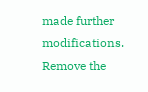made further modifications. Remove the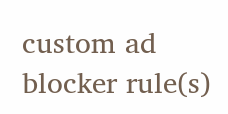custom ad blocker rule(s)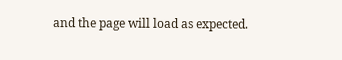and the page will load as expected.